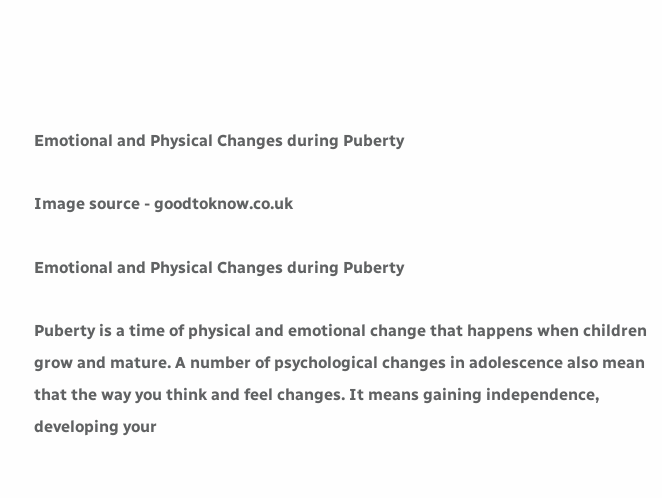Emotional and Physical Changes during Puberty

Image source - goodtoknow.co.uk

Emotional and Physical Changes during Puberty

Puberty is a time of physical and emotional change that happens when children grow and mature. A number of psychological changes in adolescence also mean that the way you think and feel changes. It means gaining independence, developing your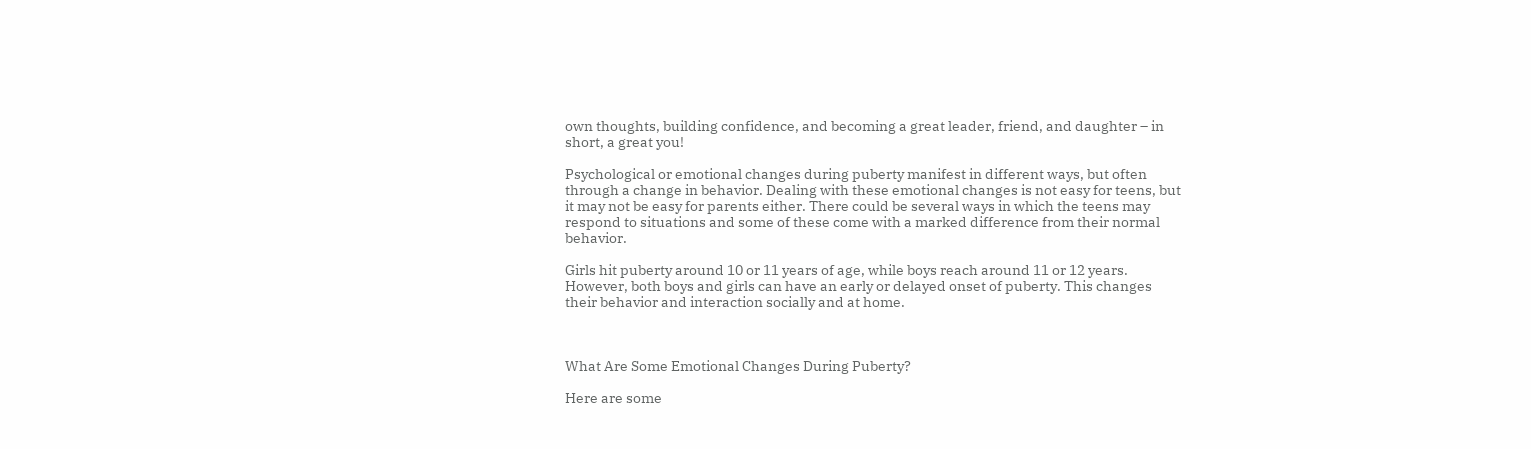own thoughts, building confidence, and becoming a great leader, friend, and daughter – in short, a great you!

Psychological or emotional changes during puberty manifest in different ways, but often through a change in behavior. Dealing with these emotional changes is not easy for teens, but it may not be easy for parents either. There could be several ways in which the teens may respond to situations and some of these come with a marked difference from their normal behavior.

Girls hit puberty around 10 or 11 years of age, while boys reach around 11 or 12 years. However, both boys and girls can have an early or delayed onset of puberty. This changes their behavior and interaction socially and at home.



What Are Some Emotional Changes During Puberty?

Here are some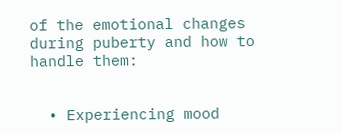of the emotional changes during puberty and how to handle them:


  • Experiencing mood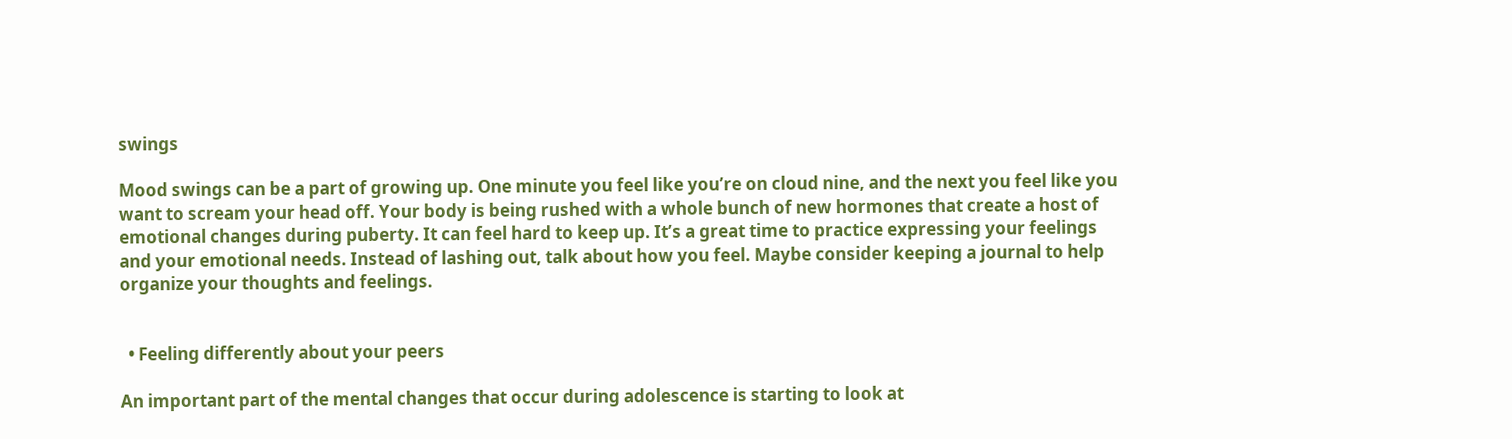swings

Mood swings can be a part of growing up. One minute you feel like you’re on cloud nine, and the next you feel like you want to scream your head off. Your body is being rushed with a whole bunch of new hormones that create a host of emotional changes during puberty. It can feel hard to keep up. It’s a great time to practice expressing your feelings and your emotional needs. Instead of lashing out, talk about how you feel. Maybe consider keeping a journal to help organize your thoughts and feelings.


  • Feeling differently about your peers

An important part of the mental changes that occur during adolescence is starting to look at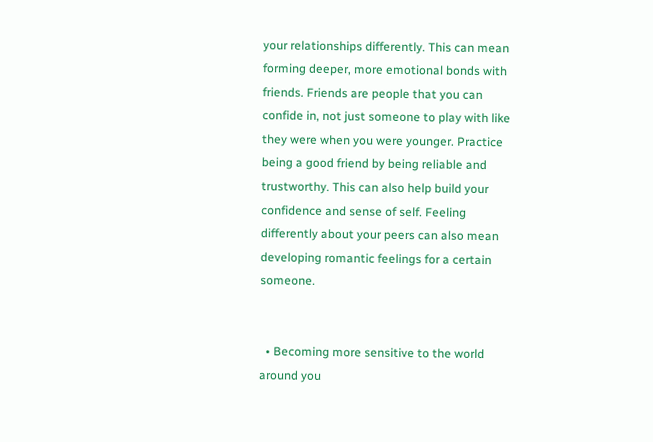your relationships differently. This can mean forming deeper, more emotional bonds with friends. Friends are people that you can confide in, not just someone to play with like they were when you were younger. Practice being a good friend by being reliable and trustworthy. This can also help build your confidence and sense of self. Feeling differently about your peers can also mean developing romantic feelings for a certain someone.


  • Becoming more sensitive to the world around you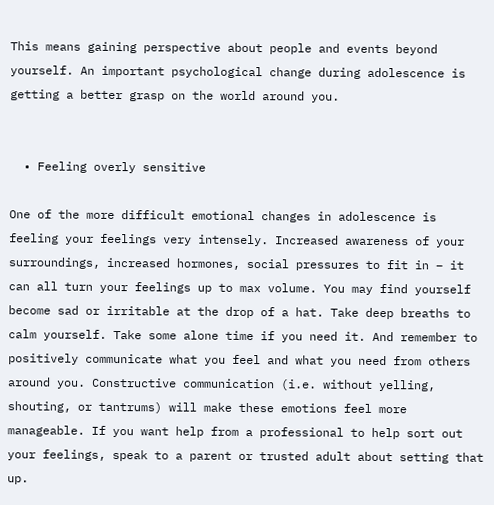This means gaining perspective about people and events beyond yourself. An important psychological change during adolescence is getting a better grasp on the world around you.


  • Feeling overly sensitive

One of the more difficult emotional changes in adolescence is feeling your feelings very intensely. Increased awareness of your surroundings, increased hormones, social pressures to fit in – it can all turn your feelings up to max volume. You may find yourself become sad or irritable at the drop of a hat. Take deep breaths to calm yourself. Take some alone time if you need it. And remember to positively communicate what you feel and what you need from others around you. Constructive communication (i.e. without yelling, shouting, or tantrums) will make these emotions feel more manageable. If you want help from a professional to help sort out your feelings, speak to a parent or trusted adult about setting that up.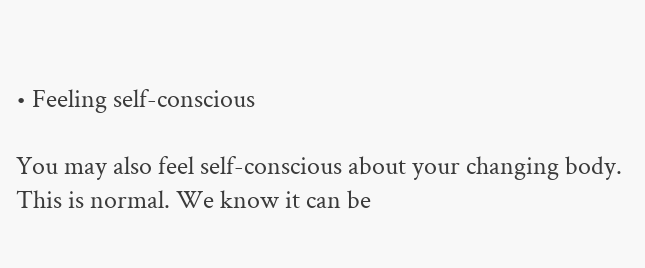• Feeling self-conscious

You may also feel self-conscious about your changing body. This is normal. We know it can be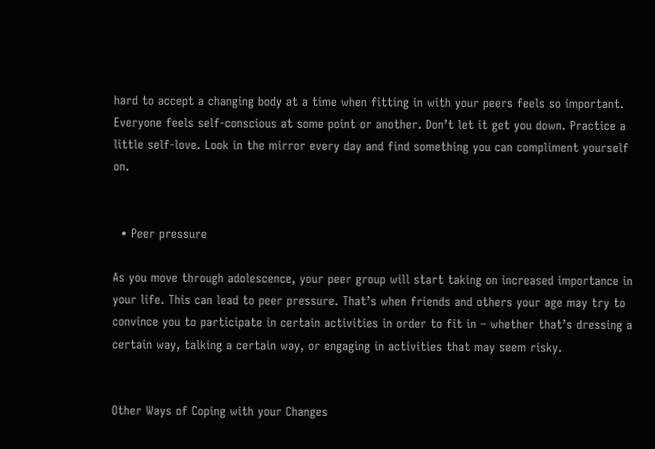hard to accept a changing body at a time when fitting in with your peers feels so important. Everyone feels self-conscious at some point or another. Don’t let it get you down. Practice a little self-love. Look in the mirror every day and find something you can compliment yourself on.


  • Peer pressure

As you move through adolescence, your peer group will start taking on increased importance in your life. This can lead to peer pressure. That’s when friends and others your age may try to convince you to participate in certain activities in order to fit in – whether that’s dressing a certain way, talking a certain way, or engaging in activities that may seem risky.


Other Ways of Coping with your Changes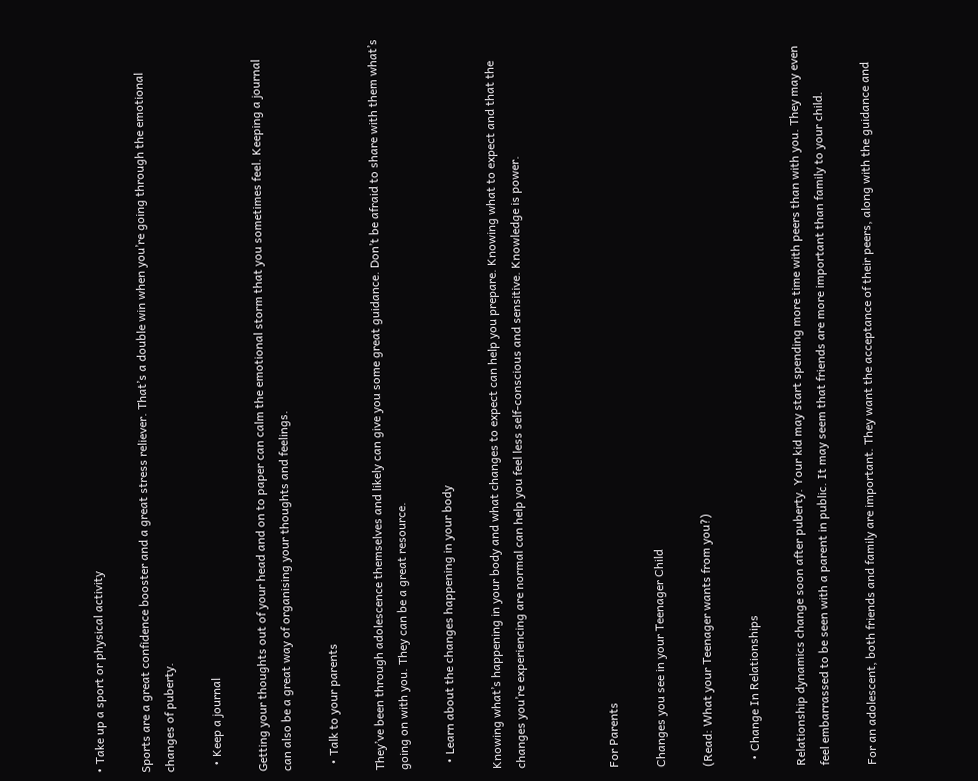• Take up a sport or physical activity

Sports are a great confidence booster and a great stress reliever. That’s a double win when you’re going through the emotional changes of puberty.

  • Keep a journal

Getting your thoughts out of your head and on to paper can calm the emotional storm that you sometimes feel. Keeping a journal can also be a great way of organising your thoughts and feelings.

  • Talk to your parents

They’ve been through adolescence themselves and likely can give you some great guidance. Don’t be afraid to share with them what’s going on with you. They can be a great resource.

  • Learn about the changes happening in your body

Knowing what’s happening in your body and what changes to expect can help you prepare. Knowing what to expect and that the changes you’re experiencing are normal can help you feel less self-conscious and sensitive. Knowledge is power.



For Parents

Changes you see in your Teenager Child

(Read: What your Teenager wants from you?)

  • Change In Relationships

Relationship dynamics change soon after puberty. Your kid may start spending more time with peers than with you. They may even feel embarrassed to be seen with a parent in public. It may seem that friends are more important than family to your child.

For an adolescent, both friends and family are important. They want the acceptance of their peers, along with the guidance and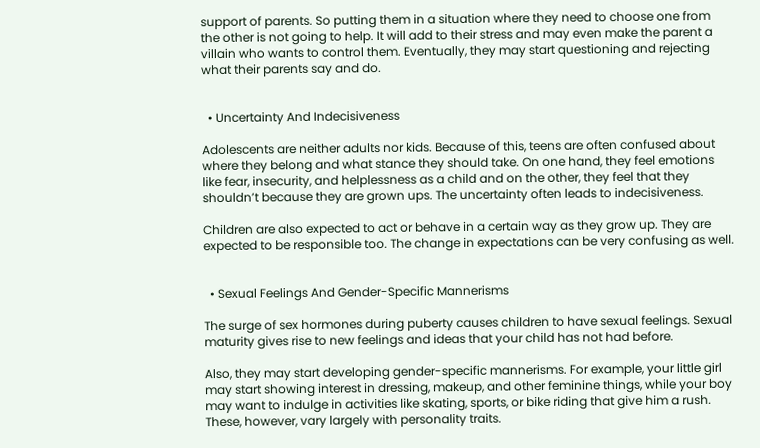support of parents. So putting them in a situation where they need to choose one from the other is not going to help. It will add to their stress and may even make the parent a villain who wants to control them. Eventually, they may start questioning and rejecting what their parents say and do.


  • Uncertainty And Indecisiveness

Adolescents are neither adults nor kids. Because of this, teens are often confused about where they belong and what stance they should take. On one hand, they feel emotions like fear, insecurity, and helplessness as a child and on the other, they feel that they shouldn’t because they are grown ups. The uncertainty often leads to indecisiveness.

Children are also expected to act or behave in a certain way as they grow up. They are expected to be responsible too. The change in expectations can be very confusing as well.


  • Sexual Feelings And Gender-Specific Mannerisms

The surge of sex hormones during puberty causes children to have sexual feelings. Sexual maturity gives rise to new feelings and ideas that your child has not had before.

Also, they may start developing gender-specific mannerisms. For example, your little girl may start showing interest in dressing, makeup, and other feminine things, while your boy may want to indulge in activities like skating, sports, or bike riding that give him a rush. These, however, vary largely with personality traits.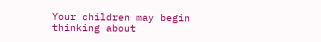Your children may begin thinking about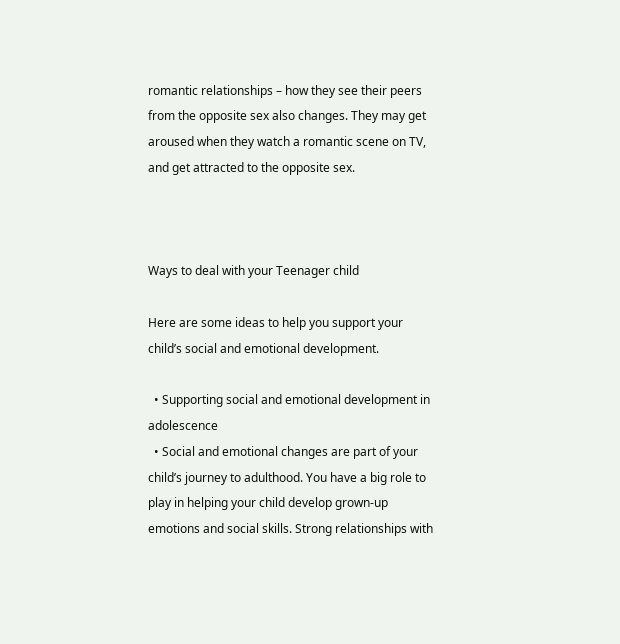romantic relationships – how they see their peers from the opposite sex also changes. They may get aroused when they watch a romantic scene on TV, and get attracted to the opposite sex.



Ways to deal with your Teenager child

Here are some ideas to help you support your child’s social and emotional development.

  • Supporting social and emotional development in adolescence
  • Social and emotional changes are part of your child’s journey to adulthood. You have a big role to play in helping your child develop grown-up emotions and social skills. Strong relationships with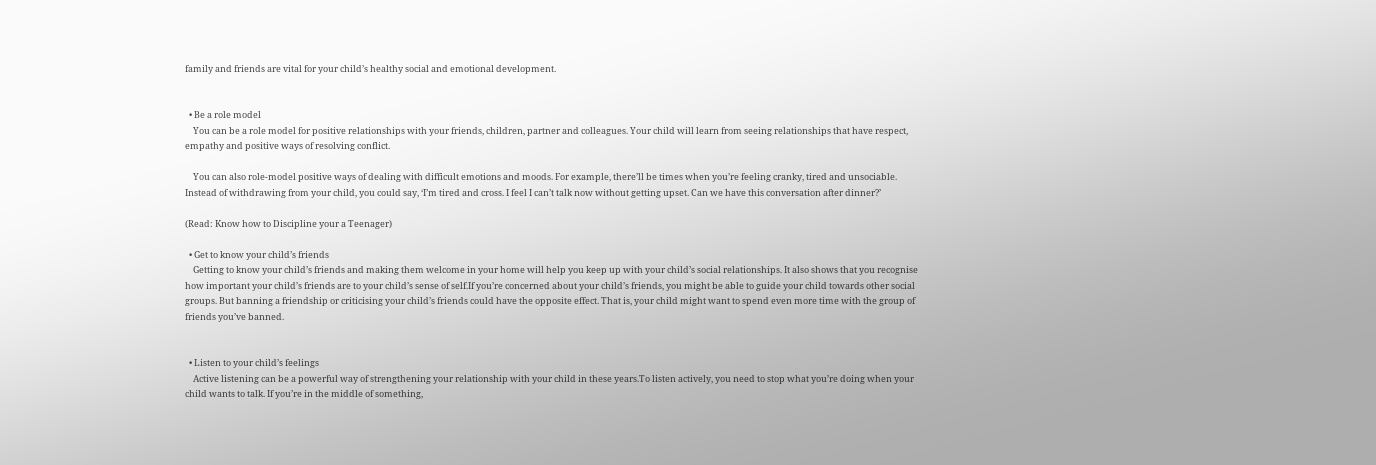family and friends are vital for your child’s healthy social and emotional development.


  • Be a role model
    You can be a role model for positive relationships with your friends, children, partner and colleagues. Your child will learn from seeing relationships that have respect, empathy and positive ways of resolving conflict.

    You can also role-model positive ways of dealing with difficult emotions and moods. For example, there’ll be times when you’re feeling cranky, tired and unsociable. Instead of withdrawing from your child, you could say, ‘I’m tired and cross. I feel I can’t talk now without getting upset. Can we have this conversation after dinner?’

(Read: Know how to Discipline your a Teenager)

  • Get to know your child’s friends
    Getting to know your child’s friends and making them welcome in your home will help you keep up with your child’s social relationships. It also shows that you recognise how important your child’s friends are to your child’s sense of self.If you’re concerned about your child’s friends, you might be able to guide your child towards other social groups. But banning a friendship or criticising your child’s friends could have the opposite effect. That is, your child might want to spend even more time with the group of friends you’ve banned.


  • Listen to your child’s feelings
    Active listening can be a powerful way of strengthening your relationship with your child in these years.To listen actively, you need to stop what you’re doing when your child wants to talk. If you’re in the middle of something,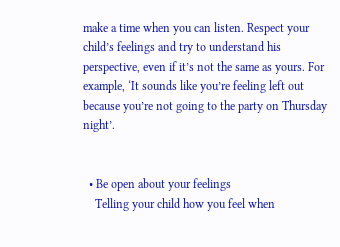make a time when you can listen. Respect your child’s feelings and try to understand his perspective, even if it’s not the same as yours. For example, ‘It sounds like you’re feeling left out because you’re not going to the party on Thursday night’.


  • Be open about your feelings
    Telling your child how you feel when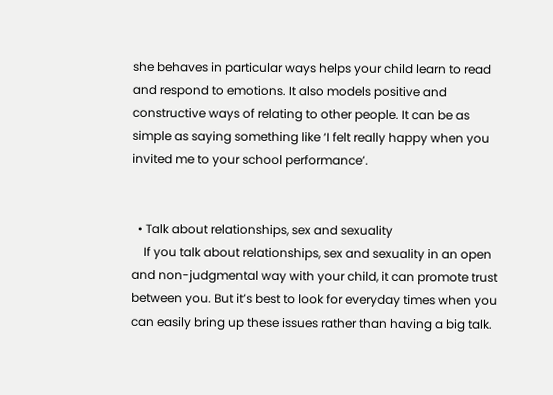she behaves in particular ways helps your child learn to read and respond to emotions. It also models positive and constructive ways of relating to other people. It can be as simple as saying something like ‘I felt really happy when you invited me to your school performance’.


  • Talk about relationships, sex and sexuality
    If you talk about relationships, sex and sexuality in an open and non-judgmental way with your child, it can promote trust between you. But it’s best to look for everyday times when you can easily bring up these issues rather than having a big talk.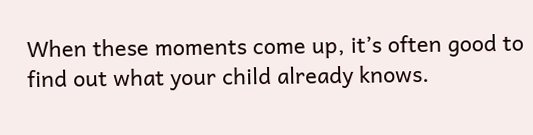When these moments come up, it’s often good to find out what your child already knows.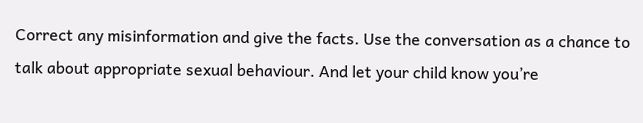Correct any misinformation and give the facts. Use the conversation as a chance to talk about appropriate sexual behaviour. And let your child know you’re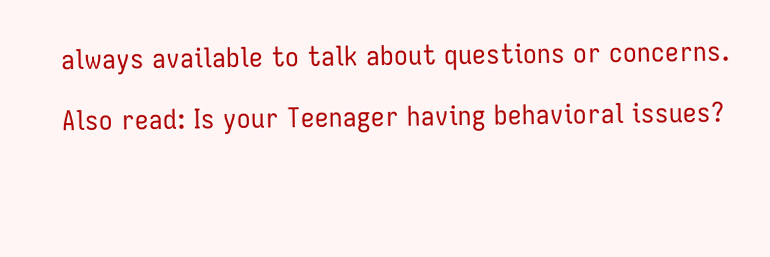always available to talk about questions or concerns.

Also read: Is your Teenager having behavioral issues?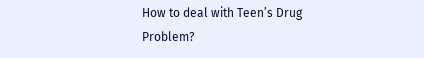How to deal with Teen’s Drug Problem?